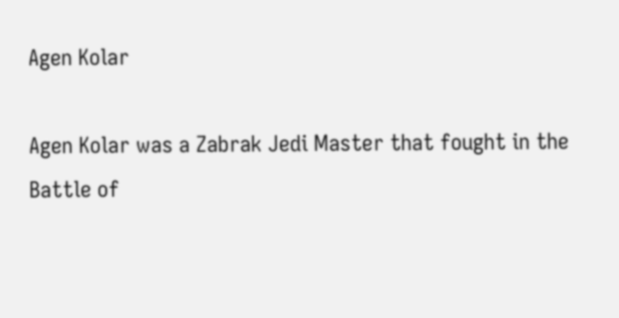Agen Kolar

Agen Kolar was a Zabrak Jedi Master that fought in the Battle of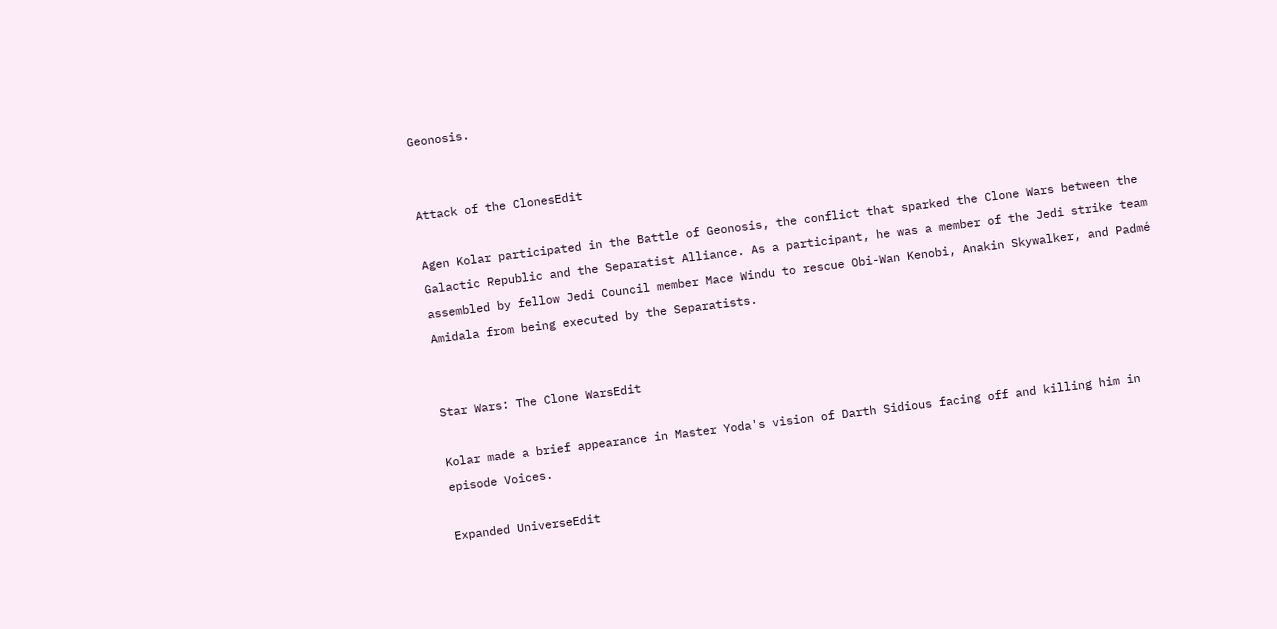Geonosis.


Attack of the ClonesEdit

Agen Kolar participated in the Battle of Geonosis, the conflict that sparked the Clone Wars between the Galactic Republic and the Separatist Alliance. As a participant, he was a member of the Jedi strike team assembled by fellow Jedi Council member Mace Windu to rescue Obi-Wan Kenobi, Anakin Skywalker, and Padmé Amidala from being executed by the Separatists.


Star Wars: The Clone WarsEdit

Kolar made a brief appearance in Master Yoda's vision of Darth Sidious facing off and killing him in episode Voices.

Expanded UniverseEdit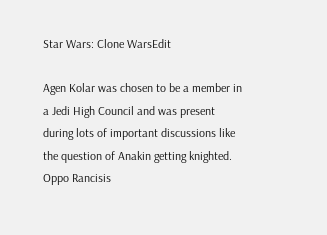Star Wars: Clone WarsEdit

Agen Kolar was chosen to be a member in a Jedi High Council and was present during lots of important discussions like the question of Anakin getting knighted. Oppo Rancisis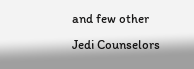and few other Jedi Counselors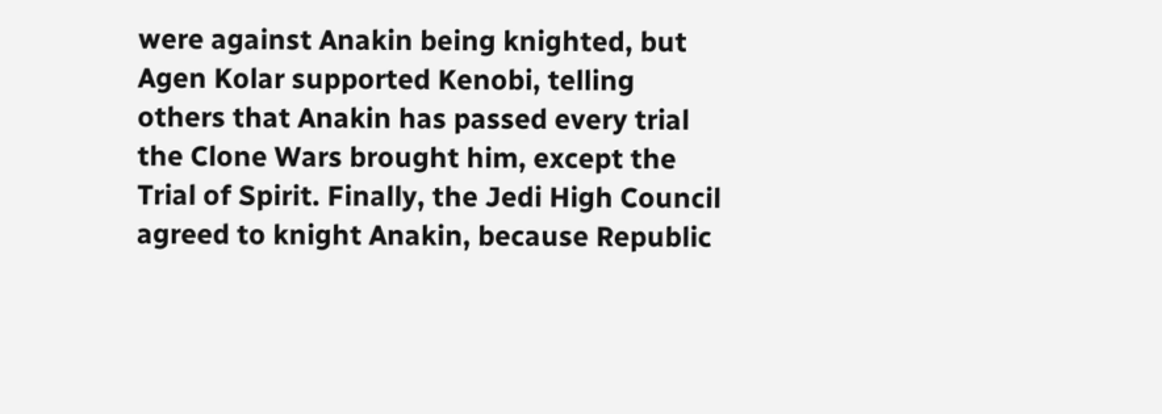were against Anakin being knighted, but Agen Kolar supported Kenobi, telling others that Anakin has passed every trial the Clone Wars brought him, except the Trial of Spirit. Finally, the Jedi High Council agreed to knight Anakin, because Republic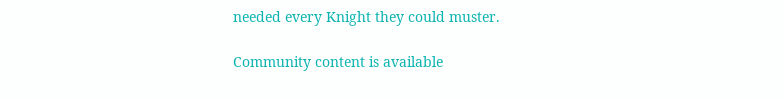needed every Knight they could muster.

Community content is available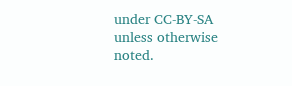under CC-BY-SA unless otherwise noted.